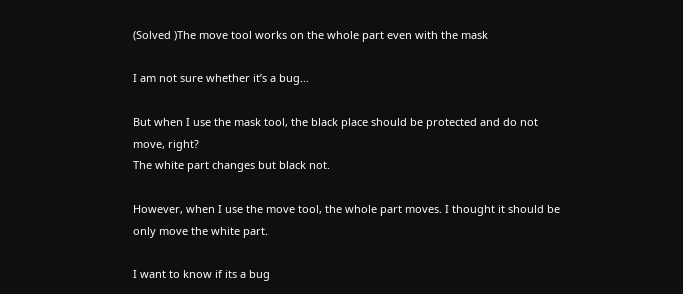(Solved )The move tool works on the whole part even with the mask

I am not sure whether it’s a bug…

But when I use the mask tool, the black place should be protected and do not move, right?
The white part changes but black not.

However, when I use the move tool, the whole part moves. I thought it should be only move the white part.

I want to know if its a bug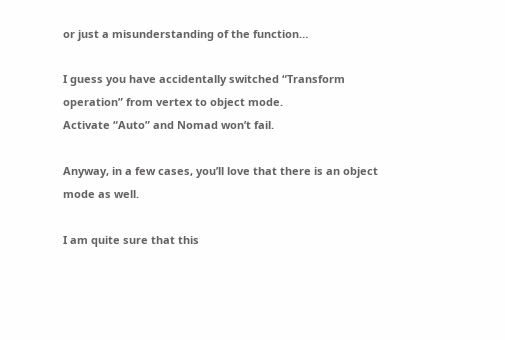or just a misunderstanding of the function…

I guess you have accidentally switched “Transform operation” from vertex to object mode.
Activate “Auto” and Nomad won’t fail.

Anyway, in a few cases, you’ll love that there is an object mode as well.

I am quite sure that this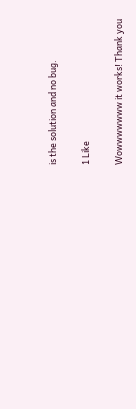is the solution and no bug.

1 Like

Wowwwwwww it works! Thank you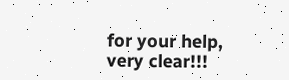for your help, very clear!!!